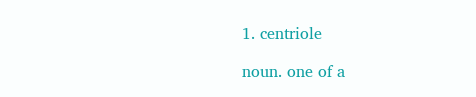1. centriole

noun. one of a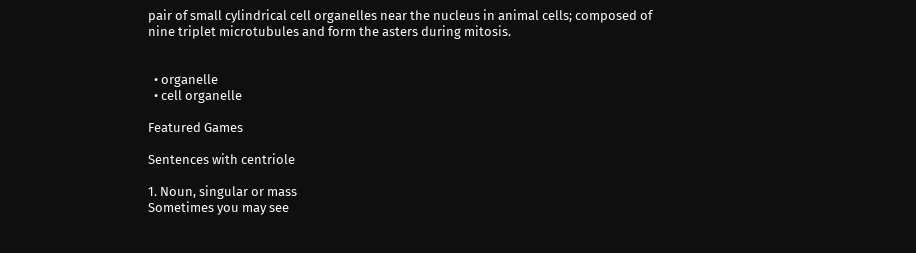pair of small cylindrical cell organelles near the nucleus in animal cells; composed of nine triplet microtubules and form the asters during mitosis.


  • organelle
  • cell organelle

Featured Games

Sentences with centriole

1. Noun, singular or mass
Sometimes you may see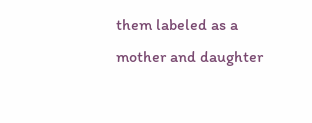them labeled as a mother and daughter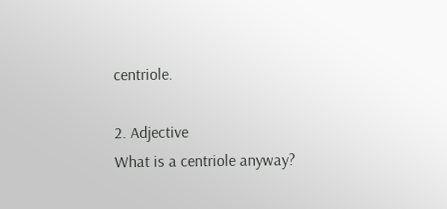centriole.

2. Adjective
What is a centriole anyway?